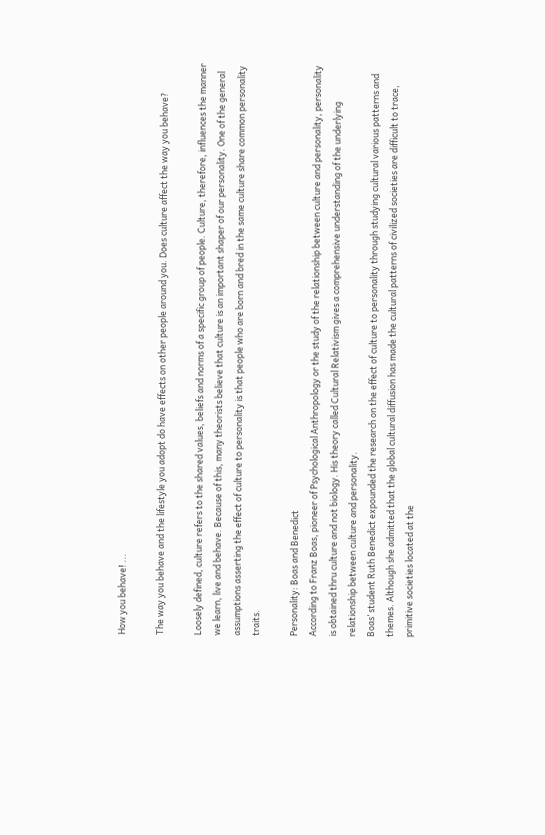How you behave! ...

The way you behave and the lifestyle you adopt do have effects on other people around you. Does culture affect the way you behave?

Loosely defined, culture refers to the shared values, beliefs and norms of a specific group of people. Culture, therefore, influences the manner we learn, live and behave. Because of this, many theorists believe that culture is an important shaper of our personality. One of the general assumptions asserting the effect of culture to personality is that people who are born and bred in the same culture share common personality traits.

Personality: Boas and Benedict
According to Franz Boas, pioneer of Psychological Anthropology or the study of the relationship between culture and personality, personality is obtained thru culture and not biology. His theory called Cultural Relativism gives a comprehensive understanding of the underlying relationship between culture and personality.
Boas’ student Ruth Benedict expounded the research on the effect of culture to personality through studying cultural various patterns and themes. Although she admitted that the global cultural diffusion has made the cultural patterns of civilized societies are difficult to trace, primitive societies located at the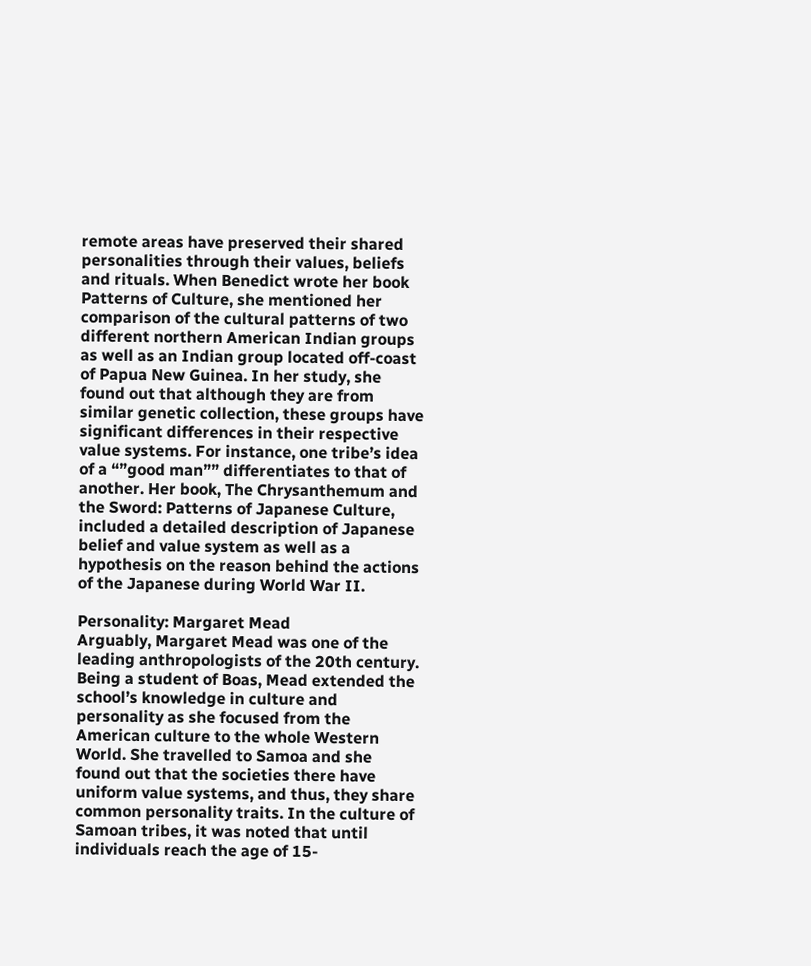remote areas have preserved their shared personalities through their values, beliefs and rituals. When Benedict wrote her book
Patterns of Culture, she mentioned her comparison of the cultural patterns of two different northern American Indian groups as well as an Indian group located off-coast of Papua New Guinea. In her study, she found out that although they are from similar genetic collection, these groups have significant differences in their respective value systems. For instance, one tribe’s idea of a “”good man”” differentiates to that of another. Her book, The Chrysanthemum and the Sword: Patterns of Japanese Culture, included a detailed description of Japanese belief and value system as well as a hypothesis on the reason behind the actions of the Japanese during World War II.

Personality: Margaret Mead
Arguably, Margaret Mead was one of the leading anthropologists of the 20th century. Being a student of Boas, Mead extended the school’s knowledge in culture and personality as she focused from the American culture to the whole Western World. She travelled to Samoa and she found out that the societies there have uniform value systems, and thus, they share common personality traits. In the culture of Samoan tribes, it was noted that until individuals reach the age of 15-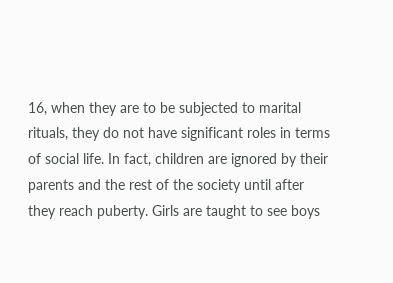16, when they are to be subjected to marital rituals, they do not have significant roles in terms of social life. In fact, children are ignored by their parents and the rest of the society until after they reach puberty. Girls are taught to see boys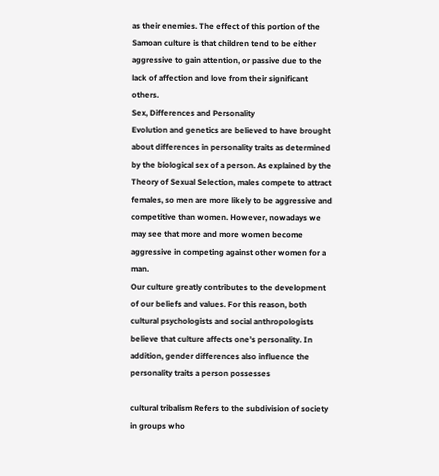as their enemies. The effect of this portion of the Samoan culture is that children tend to be either aggressive to gain attention, or passive due to the lack of affection and love from their significant others.
Sex, Differences and Personality
Evolution and genetics are believed to have brought about differences in personality traits as determined by the biological sex of a person. As explained by the Theory of Sexual Selection, males compete to attract females, so men are more likely to be aggressive and competitive than women. However, nowadays we may see that more and more women become aggressive in competing against other women for a man.
Our culture greatly contributes to the development of our beliefs and values. For this reason, both cultural psychologists and social anthropologists believe that culture affects one’s personality. In addition, gender differences also influence the personality traits a person possesses

cultural tribalism Refers to the subdivision of society in groups who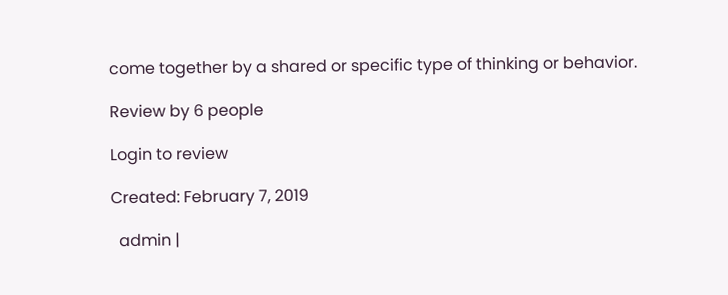come together by a shared or specific type of thinking or behavior.

Review by 6 people

Login to review

Created: February 7, 2019

  admin |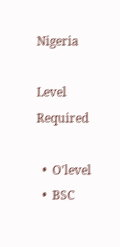Nigeria

Level Required

  •  O'level
  •  BSC